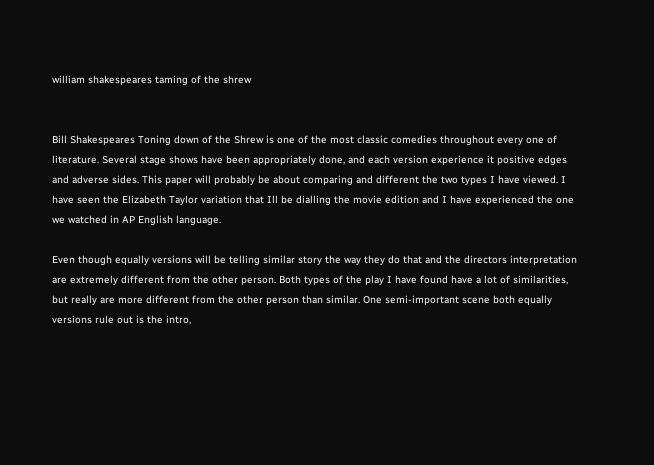william shakespeares taming of the shrew


Bill Shakespeares Toning down of the Shrew is one of the most classic comedies throughout every one of literature. Several stage shows have been appropriately done, and each version experience it positive edges and adverse sides. This paper will probably be about comparing and different the two types I have viewed. I have seen the Elizabeth Taylor variation that Ill be dialling the movie edition and I have experienced the one we watched in AP English language.

Even though equally versions will be telling similar story the way they do that and the directors interpretation are extremely different from the other person. Both types of the play I have found have a lot of similarities, but really are more different from the other person than similar. One semi-important scene both equally versions rule out is the intro,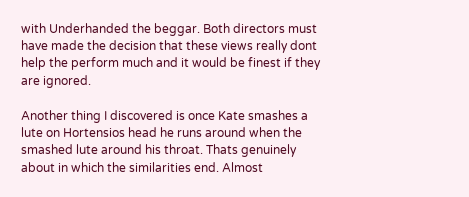with Underhanded the beggar. Both directors must have made the decision that these views really dont help the perform much and it would be finest if they are ignored.

Another thing I discovered is once Kate smashes a lute on Hortensios head he runs around when the smashed lute around his throat. Thats genuinely about in which the similarities end. Almost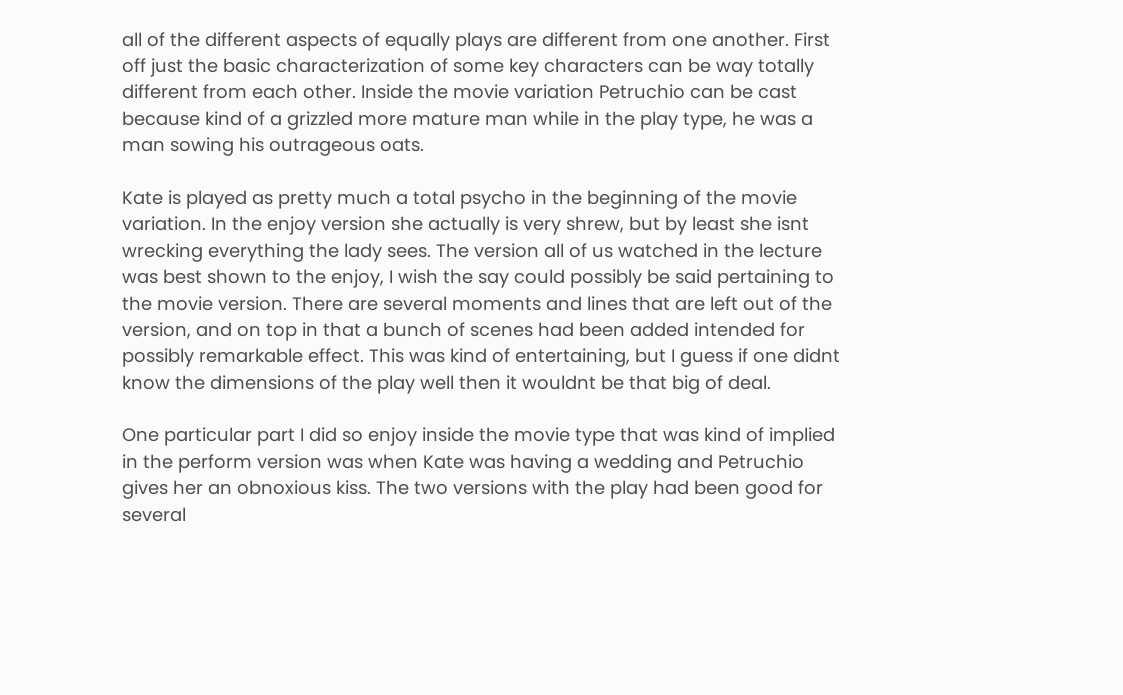all of the different aspects of equally plays are different from one another. First off just the basic characterization of some key characters can be way totally different from each other. Inside the movie variation Petruchio can be cast because kind of a grizzled more mature man while in the play type, he was a man sowing his outrageous oats.

Kate is played as pretty much a total psycho in the beginning of the movie variation. In the enjoy version she actually is very shrew, but by least she isnt wrecking everything the lady sees. The version all of us watched in the lecture was best shown to the enjoy, I wish the say could possibly be said pertaining to the movie version. There are several moments and lines that are left out of the version, and on top in that a bunch of scenes had been added intended for possibly remarkable effect. This was kind of entertaining, but I guess if one didnt know the dimensions of the play well then it wouldnt be that big of deal.

One particular part I did so enjoy inside the movie type that was kind of implied in the perform version was when Kate was having a wedding and Petruchio gives her an obnoxious kiss. The two versions with the play had been good for several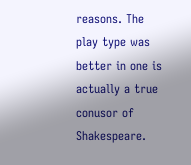reasons. The play type was better in one is actually a true conusor of Shakespeare.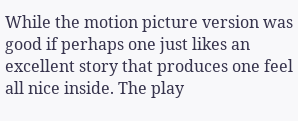While the motion picture version was good if perhaps one just likes an excellent story that produces one feel all nice inside. The play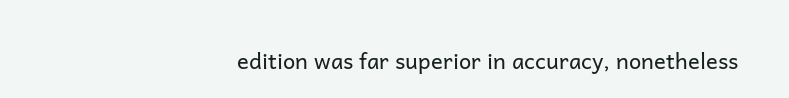edition was far superior in accuracy, nonetheless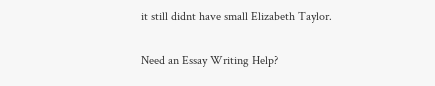it still didnt have small Elizabeth Taylor.

Need an Essay Writing Help?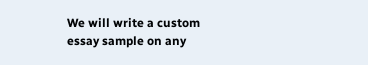We will write a custom essay sample on any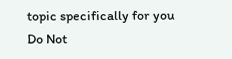topic specifically for you
Do Not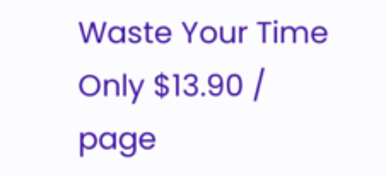Waste Your Time
Only $13.90 / page